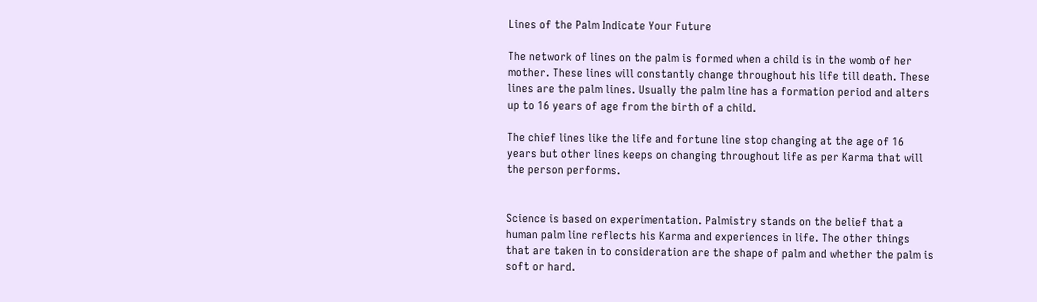Lines of the Palm Indicate Your Future

The network of lines on the palm is formed when a child is in the womb of her mother. These lines will constantly change throughout his life till death. These lines are the palm lines. Usually the palm line has a formation period and alters up to 16 years of age from the birth of a child.

The chief lines like the life and fortune line stop changing at the age of 16 years but other lines keeps on changing throughout life as per Karma that will the person performs.


Science is based on experimentation. Palmistry stands on the belief that a human palm line reflects his Karma and experiences in life. The other things that are taken in to consideration are the shape of palm and whether the palm is soft or hard.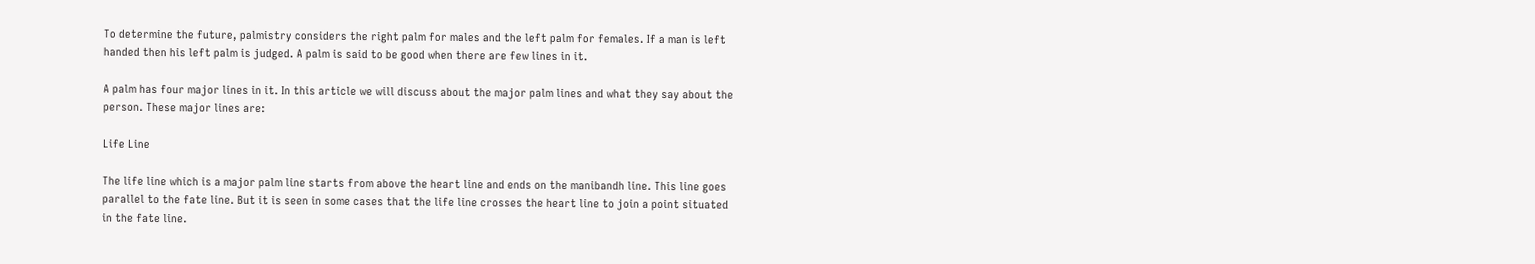To determine the future, palmistry considers the right palm for males and the left palm for females. If a man is left handed then his left palm is judged. A palm is said to be good when there are few lines in it.

A palm has four major lines in it. In this article we will discuss about the major palm lines and what they say about the person. These major lines are:

Life Line

The life line which is a major palm line starts from above the heart line and ends on the manibandh line. This line goes parallel to the fate line. But it is seen in some cases that the life line crosses the heart line to join a point situated in the fate line.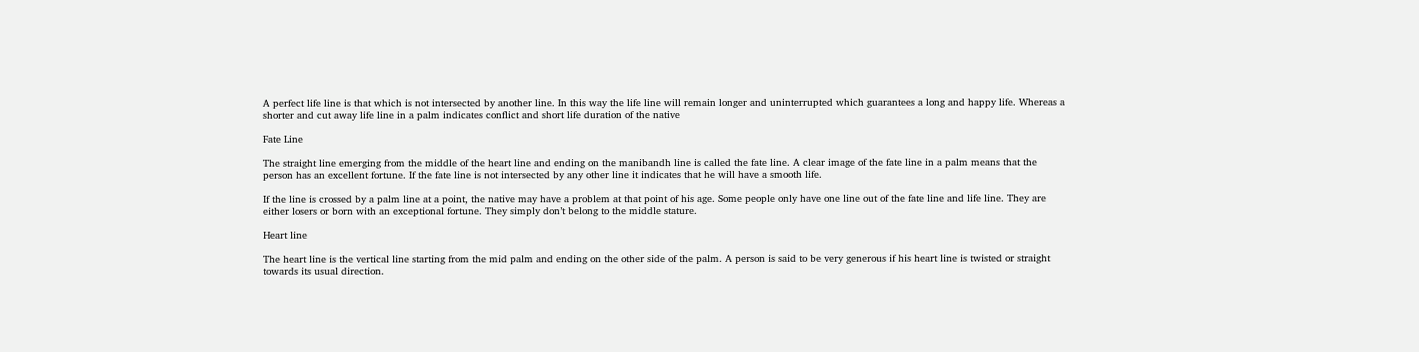A perfect life line is that which is not intersected by another line. In this way the life line will remain longer and uninterrupted which guarantees a long and happy life. Whereas a shorter and cut away life line in a palm indicates conflict and short life duration of the native

Fate Line

The straight line emerging from the middle of the heart line and ending on the manibandh line is called the fate line. A clear image of the fate line in a palm means that the person has an excellent fortune. If the fate line is not intersected by any other line it indicates that he will have a smooth life.

If the line is crossed by a palm line at a point, the native may have a problem at that point of his age. Some people only have one line out of the fate line and life line. They are either losers or born with an exceptional fortune. They simply don’t belong to the middle stature.

Heart line

The heart line is the vertical line starting from the mid palm and ending on the other side of the palm. A person is said to be very generous if his heart line is twisted or straight towards its usual direction.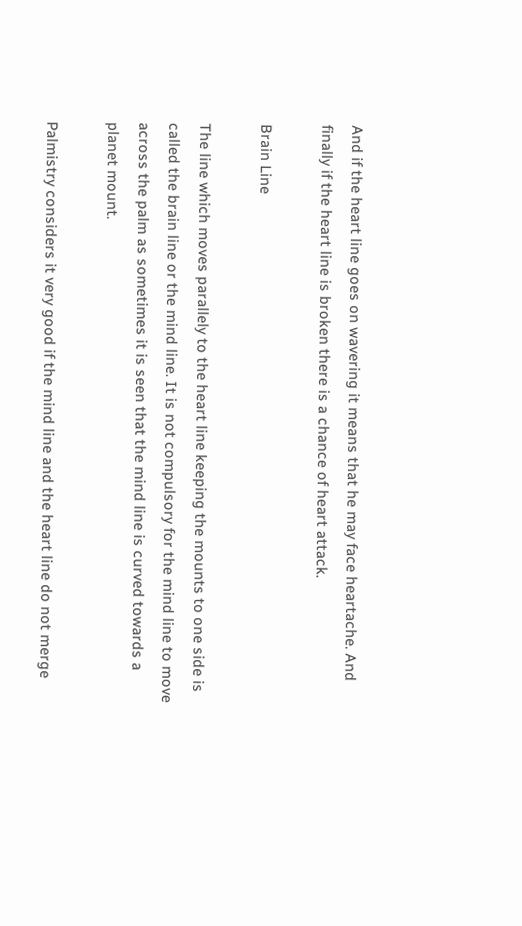And if the heart line goes on wavering it means that he may face heartache. And finally if the heart line is broken there is a chance of heart attack.

Brain Line

The line which moves parallely to the heart line keeping the mounts to one side is called the brain line or the mind line. It is not compulsory for the mind line to move across the palm as sometimes it is seen that the mind line is curved towards a planet mount.

Palmistry considers it very good if the mind line and the heart line do not merge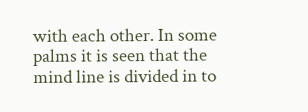with each other. In some palms it is seen that the mind line is divided in to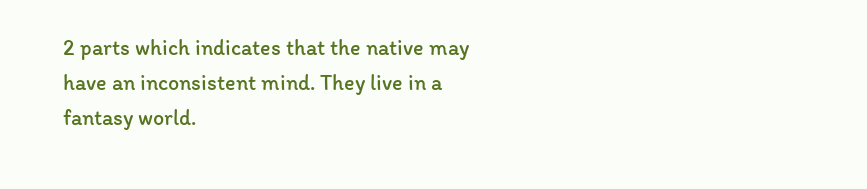2 parts which indicates that the native may have an inconsistent mind. They live in a fantasy world.